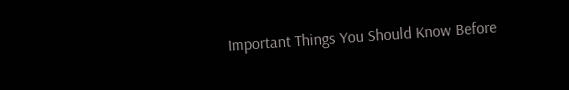Important Things You Should Know Before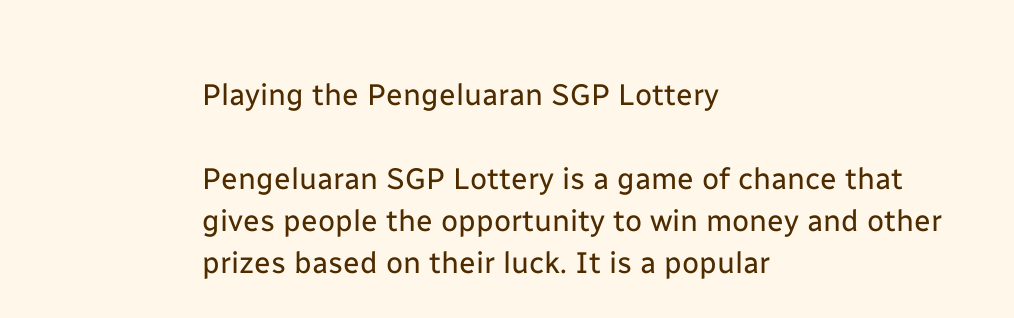Playing the Pengeluaran SGP Lottery

Pengeluaran SGP Lottery is a game of chance that gives people the opportunity to win money and other prizes based on their luck. It is a popular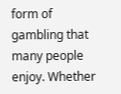form of gambling that many people enjoy. Whether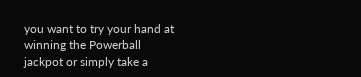you want to try your hand at winning the Powerball jackpot or simply take a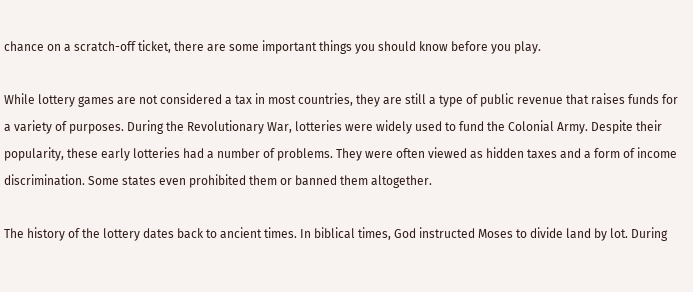chance on a scratch-off ticket, there are some important things you should know before you play.

While lottery games are not considered a tax in most countries, they are still a type of public revenue that raises funds for a variety of purposes. During the Revolutionary War, lotteries were widely used to fund the Colonial Army. Despite their popularity, these early lotteries had a number of problems. They were often viewed as hidden taxes and a form of income discrimination. Some states even prohibited them or banned them altogether.

The history of the lottery dates back to ancient times. In biblical times, God instructed Moses to divide land by lot. During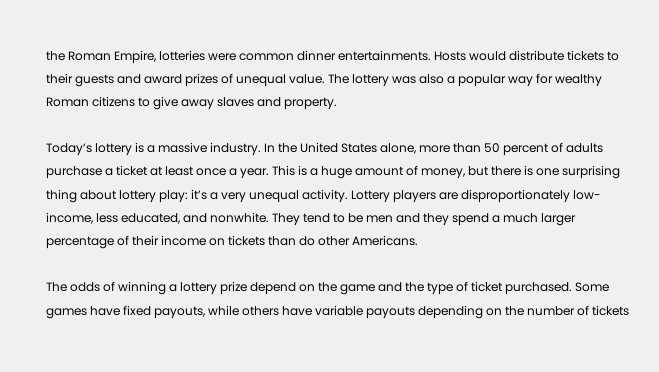the Roman Empire, lotteries were common dinner entertainments. Hosts would distribute tickets to their guests and award prizes of unequal value. The lottery was also a popular way for wealthy Roman citizens to give away slaves and property.

Today’s lottery is a massive industry. In the United States alone, more than 50 percent of adults purchase a ticket at least once a year. This is a huge amount of money, but there is one surprising thing about lottery play: it’s a very unequal activity. Lottery players are disproportionately low-income, less educated, and nonwhite. They tend to be men and they spend a much larger percentage of their income on tickets than do other Americans.

The odds of winning a lottery prize depend on the game and the type of ticket purchased. Some games have fixed payouts, while others have variable payouts depending on the number of tickets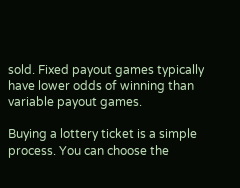sold. Fixed payout games typically have lower odds of winning than variable payout games.

Buying a lottery ticket is a simple process. You can choose the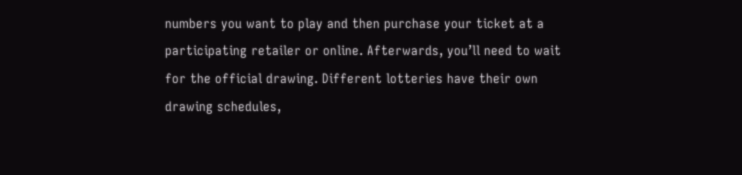numbers you want to play and then purchase your ticket at a participating retailer or online. Afterwards, you’ll need to wait for the official drawing. Different lotteries have their own drawing schedules,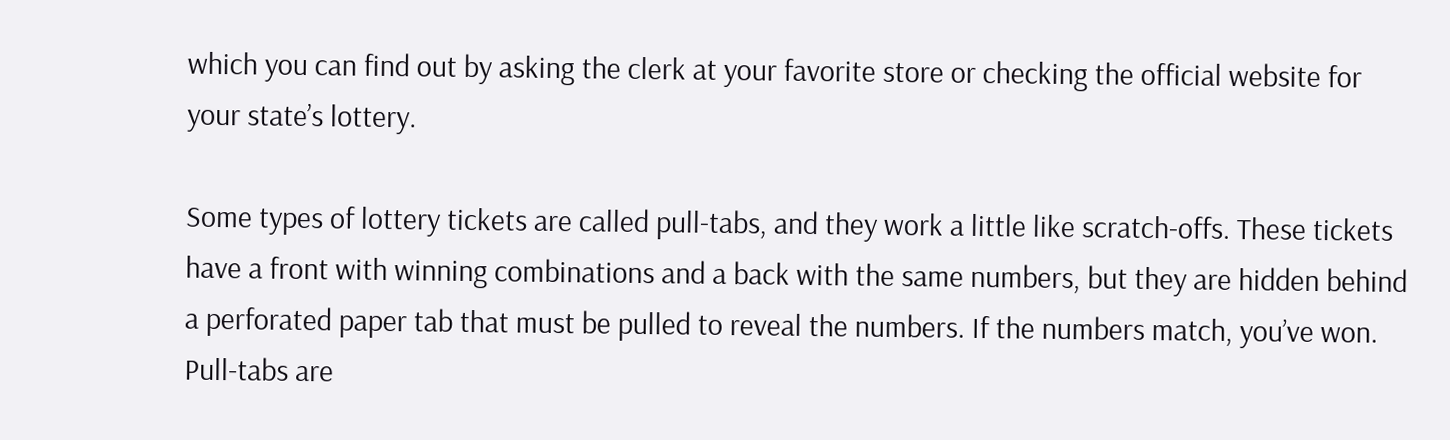which you can find out by asking the clerk at your favorite store or checking the official website for your state’s lottery.

Some types of lottery tickets are called pull-tabs, and they work a little like scratch-offs. These tickets have a front with winning combinations and a back with the same numbers, but they are hidden behind a perforated paper tab that must be pulled to reveal the numbers. If the numbers match, you’ve won. Pull-tabs are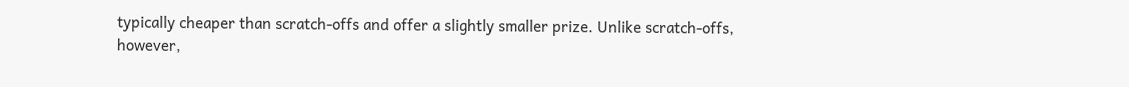typically cheaper than scratch-offs and offer a slightly smaller prize. Unlike scratch-offs, however,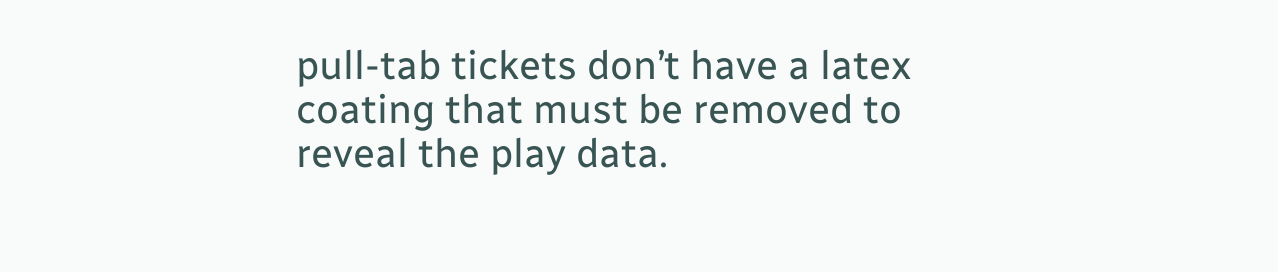pull-tab tickets don’t have a latex coating that must be removed to reveal the play data.